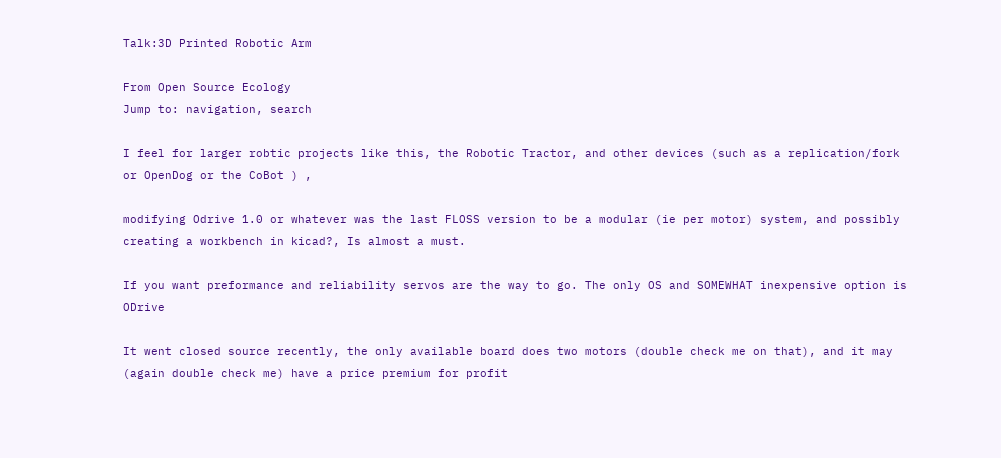Talk:3D Printed Robotic Arm

From Open Source Ecology
Jump to: navigation, search

I feel for larger robtic projects like this, the Robotic Tractor, and other devices (such as a replication/fork or OpenDog or the CoBot ) ,

modifying Odrive 1.0 or whatever was the last FLOSS version to be a modular (ie per motor) system, and possibly creating a workbench in kicad?, Is almost a must.

If you want preformance and reliability servos are the way to go. The only OS and SOMEWHAT inexpensive option is ODrive

It went closed source recently, the only available board does two motors (double check me on that), and it may (again double check me) have a price premium for profit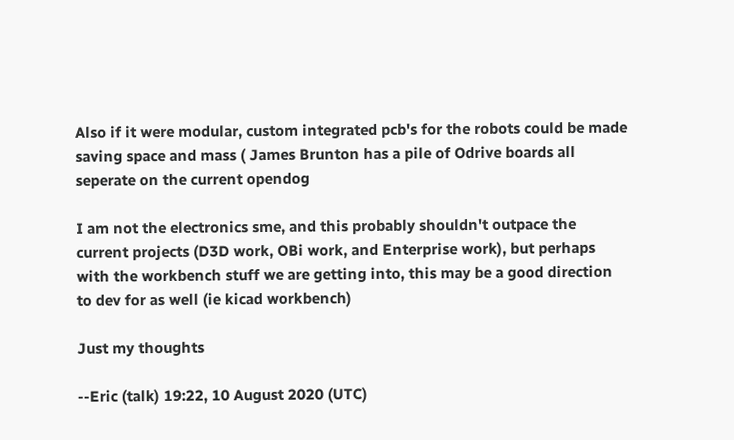Also if it were modular, custom integrated pcb's for the robots could be made saving space and mass ( James Brunton has a pile of Odrive boards all seperate on the current opendog

I am not the electronics sme, and this probably shouldn't outpace the current projects (D3D work, OBi work, and Enterprise work), but perhaps with the workbench stuff we are getting into, this may be a good direction to dev for as well (ie kicad workbench)

Just my thoughts

--Eric (talk) 19:22, 10 August 2020 (UTC)